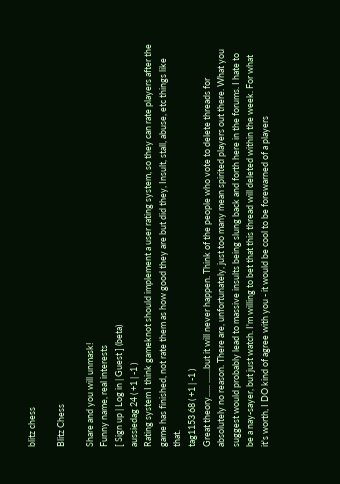blitz chess

Blitz Chess

Share and you will unmask!
Funny name, real interests
[ Sign up | Log in | Guest ] (beta)
aussiedag 24 ( +1 | -1 )
Rating system I think gameknot should implement a user rating system, so they can rate players after the game has finished, not rate them as how good they are but did they, Insult, stall, abuse, etc things like that.
tag1153 68 ( +1 | -1 )
Great theory...... .......but it will never happen. Think of the people who vote to delete threads for absolutely no reason. There are, unfortunately, just too many mean spirited players out there. What you suggest would probably lead to massive insults being slung back and forth here in the forums. I hate to be a nay-sayer, but just watch. I'm willing to bet that this thread will deleted within the week. For what it's worth, I DO kind of agree with you - it would be cool to be forewarned of a players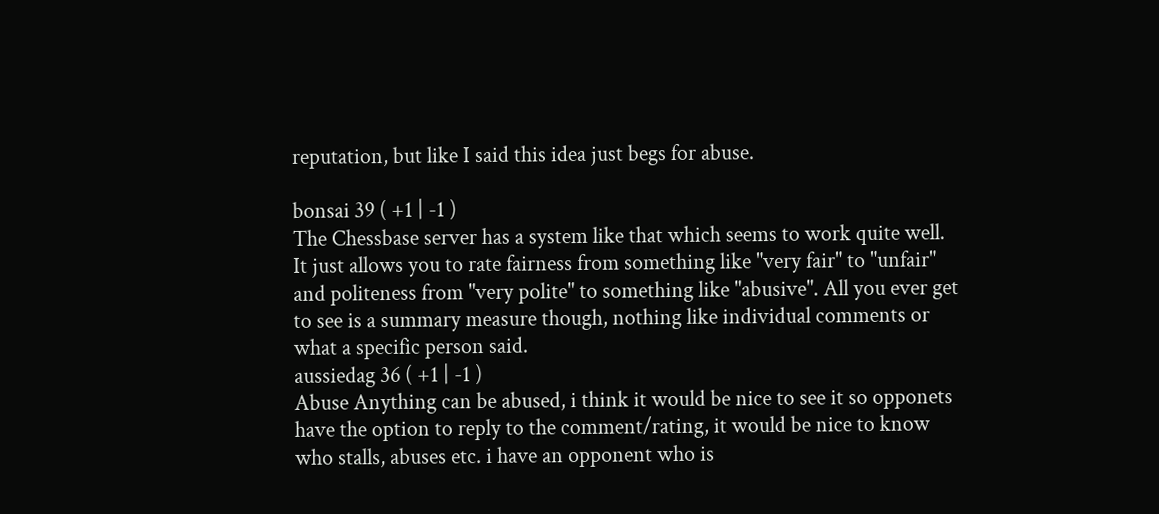reputation, but like I said this idea just begs for abuse.

bonsai 39 ( +1 | -1 )
The Chessbase server has a system like that which seems to work quite well. It just allows you to rate fairness from something like "very fair" to "unfair" and politeness from "very polite" to something like "abusive". All you ever get to see is a summary measure though, nothing like individual comments or what a specific person said.
aussiedag 36 ( +1 | -1 )
Abuse Anything can be abused, i think it would be nice to see it so opponets have the option to reply to the comment/rating, it would be nice to know who stalls, abuses etc. i have an opponent who is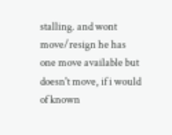stalling. and wont move/resign he has one move available but doesn't move, if i would of known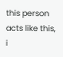this person acts like this, i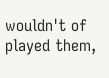wouldn't of played them,